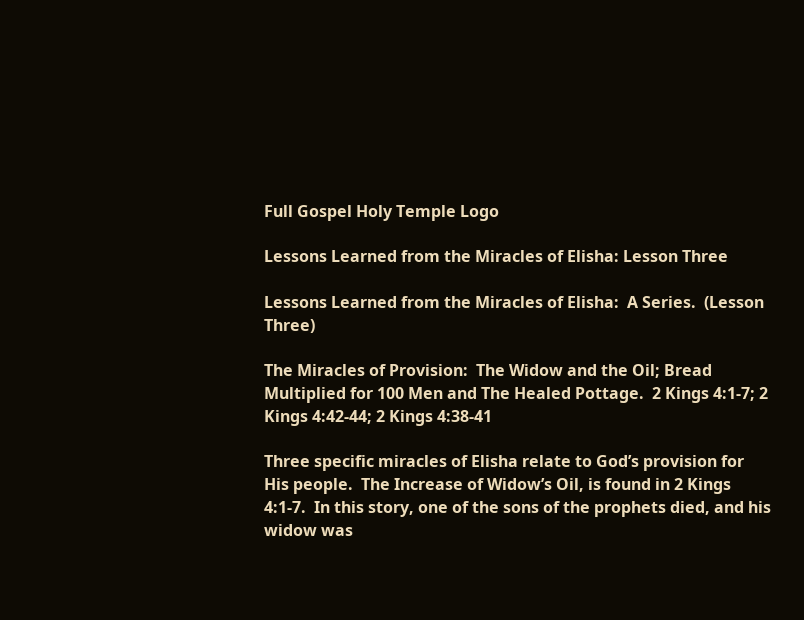Full Gospel Holy Temple Logo

Lessons Learned from the Miracles of Elisha: Lesson Three

Lessons Learned from the Miracles of Elisha:  A Series.  (Lesson Three)

The Miracles of Provision:  The Widow and the Oil; Bread Multiplied for 100 Men and The Healed Pottage.  2 Kings 4:1-7; 2 Kings 4:42-44; 2 Kings 4:38-41

Three specific miracles of Elisha relate to God’s provision for His people.  The Increase of Widow’s Oil, is found in 2 Kings 4:1-7.  In this story, one of the sons of the prophets died, and his widow was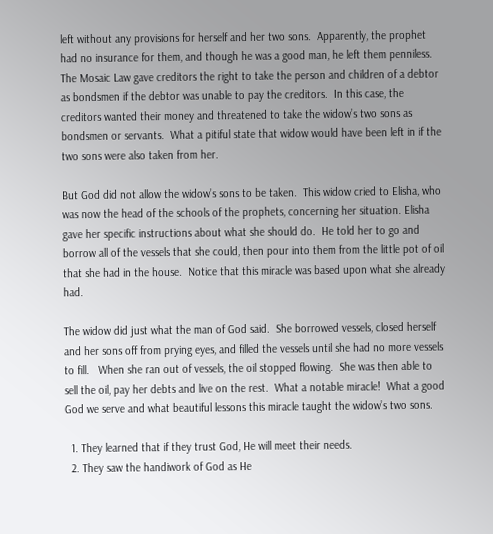left without any provisions for herself and her two sons.  Apparently, the prophet had no insurance for them, and though he was a good man, he left them penniless.  The Mosaic Law gave creditors the right to take the person and children of a debtor as bondsmen if the debtor was unable to pay the creditors.  In this case, the creditors wanted their money and threatened to take the widow’s two sons as bondsmen or servants.  What a pitiful state that widow would have been left in if the two sons were also taken from her.

But God did not allow the widow’s sons to be taken.  This widow cried to Elisha, who was now the head of the schools of the prophets, concerning her situation. Elisha gave her specific instructions about what she should do.  He told her to go and borrow all of the vessels that she could, then pour into them from the little pot of oil that she had in the house.  Notice that this miracle was based upon what she already had.

The widow did just what the man of God said.  She borrowed vessels, closed herself and her sons off from prying eyes, and filled the vessels until she had no more vessels to fill.   When she ran out of vessels, the oil stopped flowing.  She was then able to sell the oil, pay her debts and live on the rest.  What a notable miracle!  What a good God we serve and what beautiful lessons this miracle taught the widow’s two sons.

  1. They learned that if they trust God, He will meet their needs.
  2. They saw the handiwork of God as He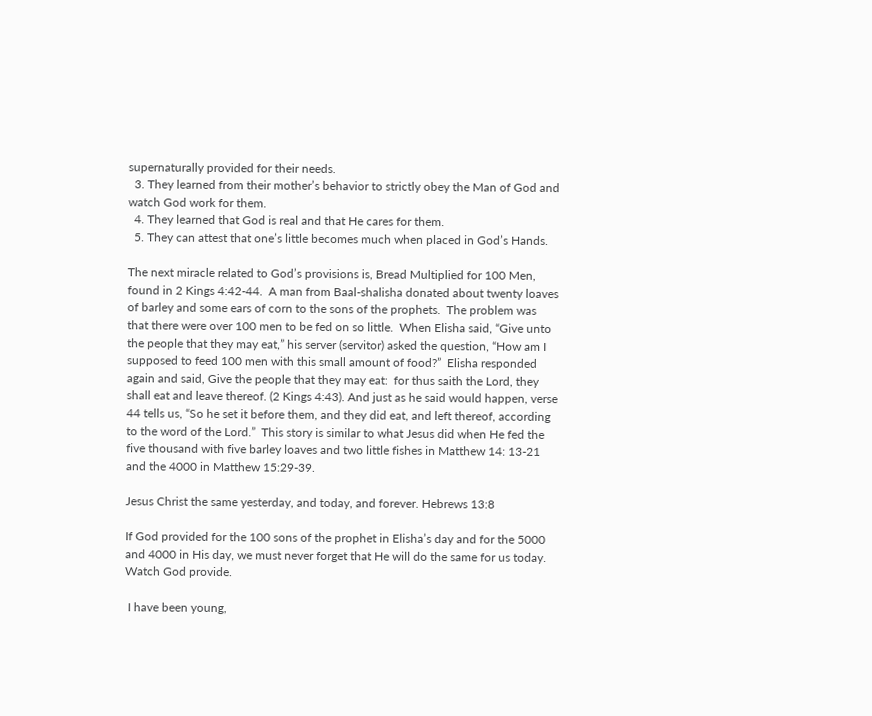supernaturally provided for their needs.
  3. They learned from their mother’s behavior to strictly obey the Man of God and watch God work for them.
  4. They learned that God is real and that He cares for them.
  5. They can attest that one’s little becomes much when placed in God’s Hands.

The next miracle related to God’s provisions is, Bread Multiplied for 100 Men, found in 2 Kings 4:42-44.  A man from Baal-shalisha donated about twenty loaves of barley and some ears of corn to the sons of the prophets.  The problem was that there were over 100 men to be fed on so little.  When Elisha said, “Give unto the people that they may eat,” his server (servitor) asked the question, “How am I supposed to feed 100 men with this small amount of food?”  Elisha responded again and said, Give the people that they may eat:  for thus saith the Lord, they shall eat and leave thereof. (2 Kings 4:43). And just as he said would happen, verse 44 tells us, “So he set it before them, and they did eat, and left thereof, according to the word of the Lord.”  This story is similar to what Jesus did when He fed the five thousand with five barley loaves and two little fishes in Matthew 14: 13-21 and the 4000 in Matthew 15:29-39.

Jesus Christ the same yesterday, and today, and forever. Hebrews 13:8

If God provided for the 100 sons of the prophet in Elisha’s day and for the 5000 and 4000 in His day, we must never forget that He will do the same for us today.  Watch God provide.

 I have been young,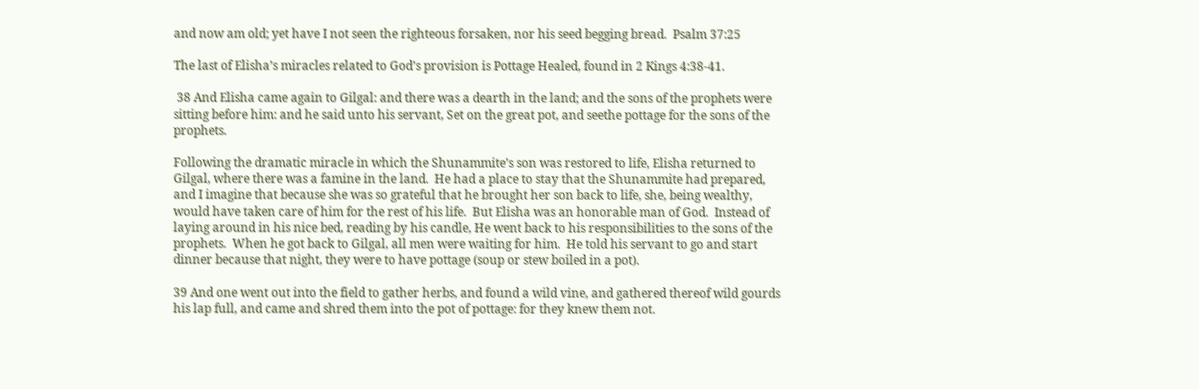and now am old; yet have I not seen the righteous forsaken, nor his seed begging bread.  Psalm 37:25

The last of Elisha’s miracles related to God’s provision is Pottage Healed, found in 2 Kings 4:38-41.

 38 And Elisha came again to Gilgal: and there was a dearth in the land; and the sons of the prophets were sitting before him: and he said unto his servant, Set on the great pot, and seethe pottage for the sons of the prophets.

Following the dramatic miracle in which the Shunammite’s son was restored to life, Elisha returned to Gilgal, where there was a famine in the land.  He had a place to stay that the Shunammite had prepared, and I imagine that because she was so grateful that he brought her son back to life, she, being wealthy, would have taken care of him for the rest of his life.  But Elisha was an honorable man of God.  Instead of laying around in his nice bed, reading by his candle, He went back to his responsibilities to the sons of the prophets.  When he got back to Gilgal, all men were waiting for him.  He told his servant to go and start dinner because that night, they were to have pottage (soup or stew boiled in a pot).

39 And one went out into the field to gather herbs, and found a wild vine, and gathered thereof wild gourds his lap full, and came and shred them into the pot of pottage: for they knew them not.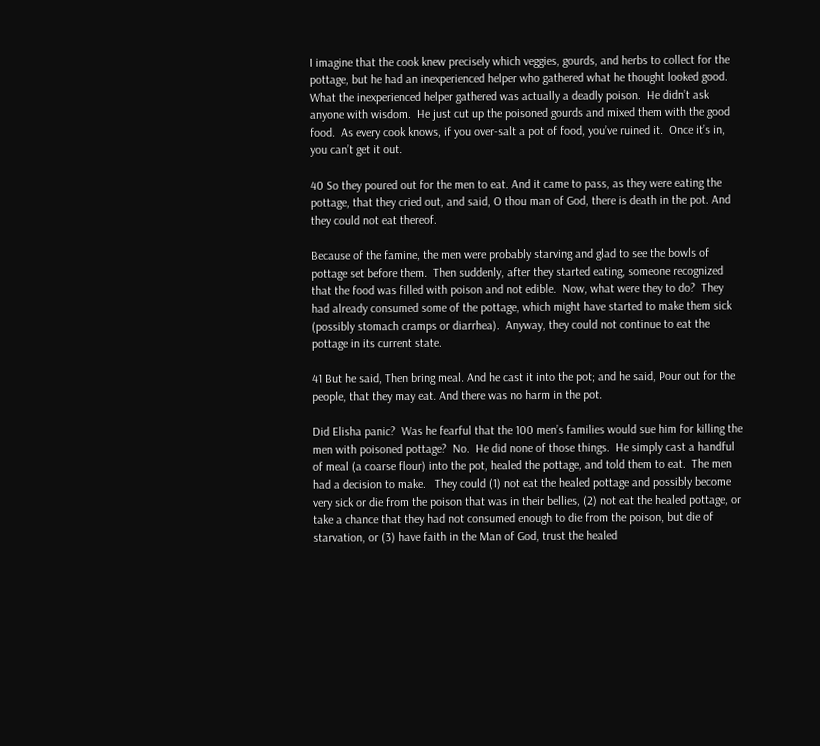I imagine that the cook knew precisely which veggies, gourds, and herbs to collect for the pottage, but he had an inexperienced helper who gathered what he thought looked good.  What the inexperienced helper gathered was actually a deadly poison.  He didn’t ask anyone with wisdom.  He just cut up the poisoned gourds and mixed them with the good food.  As every cook knows, if you over-salt a pot of food, you’ve ruined it.  Once it’s in, you can’t get it out.

40 So they poured out for the men to eat. And it came to pass, as they were eating the pottage, that they cried out, and said, O thou man of God, there is death in the pot. And they could not eat thereof.

Because of the famine, the men were probably starving and glad to see the bowls of pottage set before them.  Then suddenly, after they started eating, someone recognized that the food was filled with poison and not edible.  Now, what were they to do?  They had already consumed some of the pottage, which might have started to make them sick (possibly stomach cramps or diarrhea).  Anyway, they could not continue to eat the pottage in its current state.

41 But he said, Then bring meal. And he cast it into the pot; and he said, Pour out for the people, that they may eat. And there was no harm in the pot.

Did Elisha panic?  Was he fearful that the 100 men’s families would sue him for killing the men with poisoned pottage?  No.  He did none of those things.  He simply cast a handful of meal (a coarse flour) into the pot, healed the pottage, and told them to eat.  The men had a decision to make.   They could (1) not eat the healed pottage and possibly become very sick or die from the poison that was in their bellies, (2) not eat the healed pottage, or take a chance that they had not consumed enough to die from the poison, but die of starvation, or (3) have faith in the Man of God, trust the healed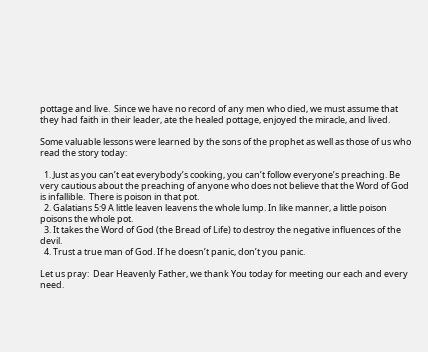pottage and live.  Since we have no record of any men who died, we must assume that they had faith in their leader, ate the healed pottage, enjoyed the miracle, and lived.

Some valuable lessons were learned by the sons of the prophet as well as those of us who read the story today:

  1. Just as you can’t eat everybody’s cooking, you can’t follow everyone’s preaching. Be very cautious about the preaching of anyone who does not believe that the Word of God is infallible.  There is poison in that pot.
  2. Galatians 5:9 A little leaven leavens the whole lump. In like manner, a little poison poisons the whole pot.
  3. It takes the Word of God (the Bread of Life) to destroy the negative influences of the devil.
  4. Trust a true man of God. If he doesn’t panic, don’t you panic.

Let us pray:  Dear Heavenly Father, we thank You today for meeting our each and every need.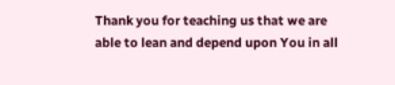Thank you for teaching us that we are able to lean and depend upon You in all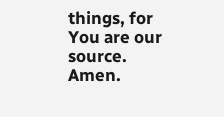things, for You are our source.  Amen.